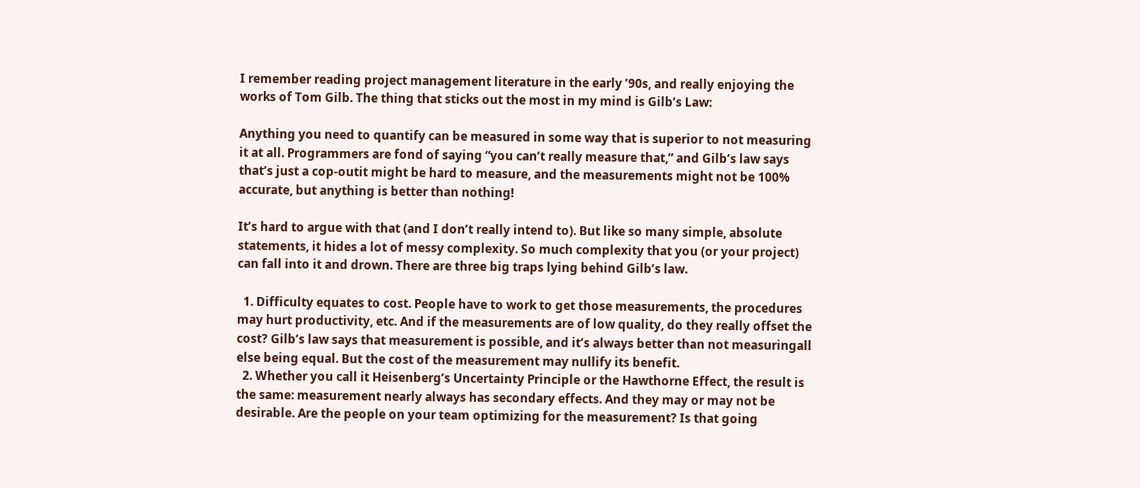I remember reading project management literature in the early ’90s, and really enjoying the works of Tom Gilb. The thing that sticks out the most in my mind is Gilb’s Law:

Anything you need to quantify can be measured in some way that is superior to not measuring it at all. Programmers are fond of saying “you can’t really measure that,” and Gilb’s law says that’s just a cop-outit might be hard to measure, and the measurements might not be 100% accurate, but anything is better than nothing!

It’s hard to argue with that (and I don’t really intend to). But like so many simple, absolute statements, it hides a lot of messy complexity. So much complexity that you (or your project) can fall into it and drown. There are three big traps lying behind Gilb’s law.

  1. Difficulty equates to cost. People have to work to get those measurements, the procedures may hurt productivity, etc. And if the measurements are of low quality, do they really offset the cost? Gilb’s law says that measurement is possible, and it’s always better than not measuringall else being equal. But the cost of the measurement may nullify its benefit.
  2. Whether you call it Heisenberg’s Uncertainty Principle or the Hawthorne Effect, the result is the same: measurement nearly always has secondary effects. And they may or may not be desirable. Are the people on your team optimizing for the measurement? Is that going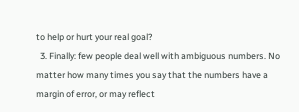to help or hurt your real goal?
  3. Finally: few people deal well with ambiguous numbers. No matter how many times you say that the numbers have a margin of error, or may reflect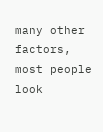many other factors, most people look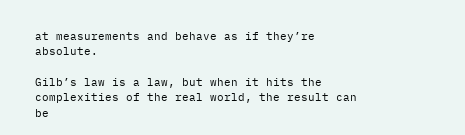at measurements and behave as if they’re absolute.

Gilb’s law is a law, but when it hits the complexities of the real world, the result can be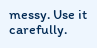messy. Use it carefully.